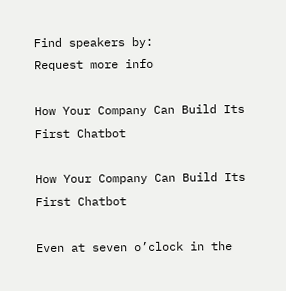Find speakers by:
Request more info

How Your Company Can Build Its First Chatbot

How Your Company Can Build Its First Chatbot

Even at seven o’clock in the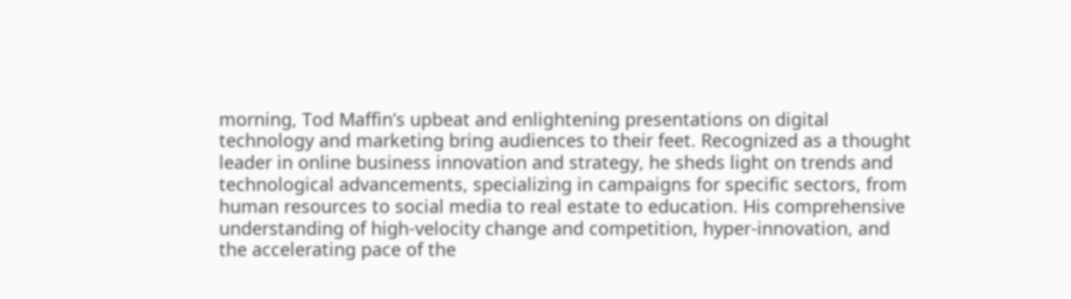morning, Tod Maffin’s upbeat and enlightening presentations on digital technology and marketing bring audiences to their feet. Recognized as a thought leader in online business innovation and strategy, he sheds light on trends and technological advancements, specializing in campaigns for specific sectors, from human resources to social media to real estate to education. His comprehensive understanding of high-velocity change and competition, hyper-innovation, and the accelerating pace of the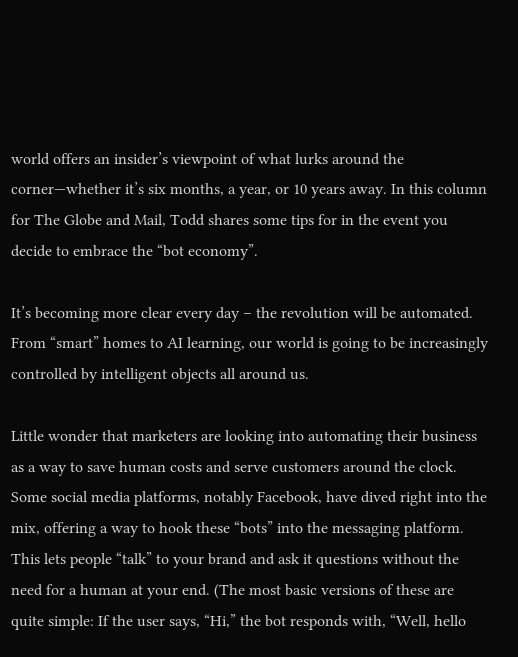world offers an insider’s viewpoint of what lurks around the corner—whether it’s six months, a year, or 10 years away. In this column for The Globe and Mail, Todd shares some tips for in the event you decide to embrace the “bot economy”.

It’s becoming more clear every day – the revolution will be automated. From “smart” homes to AI learning, our world is going to be increasingly controlled by intelligent objects all around us.

Little wonder that marketers are looking into automating their business as a way to save human costs and serve customers around the clock. Some social media platforms, notably Facebook, have dived right into the mix, offering a way to hook these “bots” into the messaging platform. This lets people “talk” to your brand and ask it questions without the need for a human at your end. (The most basic versions of these are quite simple: If the user says, “Hi,” the bot responds with, “Well, hello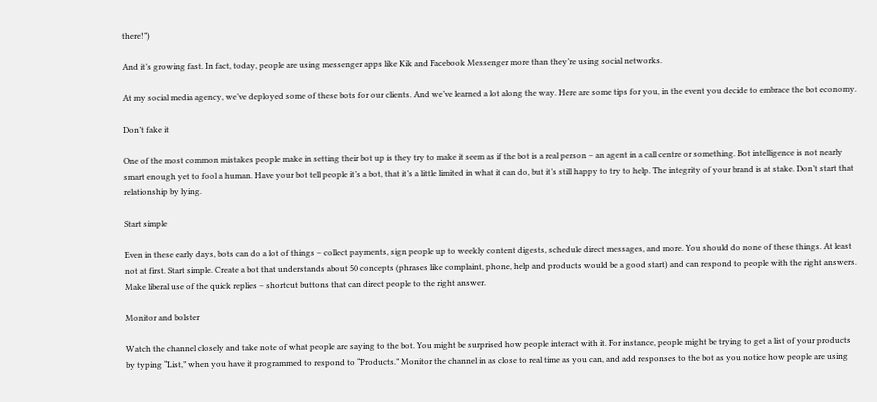there!”)

And it’s growing fast. In fact, today, people are using messenger apps like Kik and Facebook Messenger more than they’re using social networks.

At my social media agency, we’ve deployed some of these bots for our clients. And we’ve learned a lot along the way. Here are some tips for you, in the event you decide to embrace the bot economy.

Don’t fake it

One of the most common mistakes people make in setting their bot up is they try to make it seem as if the bot is a real person – an agent in a call centre or something. Bot intelligence is not nearly smart enough yet to fool a human. Have your bot tell people it’s a bot, that it’s a little limited in what it can do, but it’s still happy to try to help. The integrity of your brand is at stake. Don’t start that relationship by lying.

Start simple

Even in these early days, bots can do a lot of things – collect payments, sign people up to weekly content digests, schedule direct messages, and more. You should do none of these things. At least not at first. Start simple. Create a bot that understands about 50 concepts (phrases like complaint, phone, help and products would be a good start) and can respond to people with the right answers. Make liberal use of the quick replies – shortcut buttons that can direct people to the right answer.

Monitor and bolster

Watch the channel closely and take note of what people are saying to the bot. You might be surprised how people interact with it. For instance, people might be trying to get a list of your products by typing “List,” when you have it programmed to respond to “Products.” Monitor the channel in as close to real time as you can, and add responses to the bot as you notice how people are using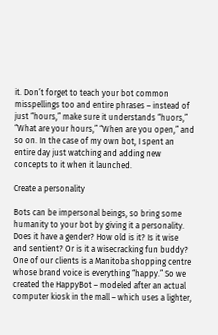it. Don’t forget to teach your bot common misspellings too and entire phrases – instead of just “hours,” make sure it understands “huors,” “What are your hours,” “When are you open,” and so on. In the case of my own bot, I spent an entire day just watching and adding new concepts to it when it launched.

Create a personality

Bots can be impersonal beings, so bring some humanity to your bot by giving it a personality. Does it have a gender? How old is it? Is it wise and sentient? Or is it a wisecracking fun buddy? One of our clients is a Manitoba shopping centre whose brand voice is everything “happy.” So we created the HappyBot – modeled after an actual computer kiosk in the mall – which uses a lighter,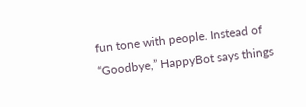fun tone with people. Instead of “Goodbye,” HappyBot says things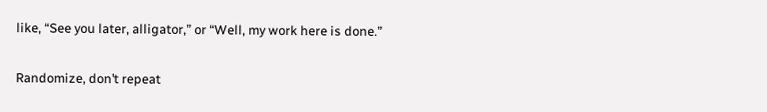like, “See you later, alligator,” or “Well, my work here is done.”

Randomize, don’t repeat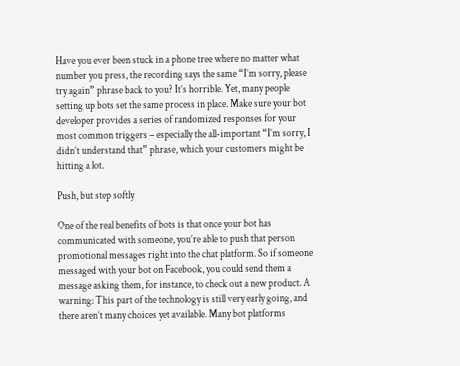Have you ever been stuck in a phone tree where no matter what number you press, the recording says the same “I’m sorry, please try again” phrase back to you? It’s horrible. Yet, many people setting up bots set the same process in place. Make sure your bot developer provides a series of randomized responses for your most common triggers – especially the all-important “I’m sorry, I didn’t understand that” phrase, which your customers might be hitting a lot.

Push, but step softly

One of the real benefits of bots is that once your bot has communicated with someone, you’re able to push that person promotional messages right into the chat platform. So if someone messaged with your bot on Facebook, you could send them a message asking them, for instance, to check out a new product. A warning: This part of the technology is still very early going, and there aren’t many choices yet available. Many bot platforms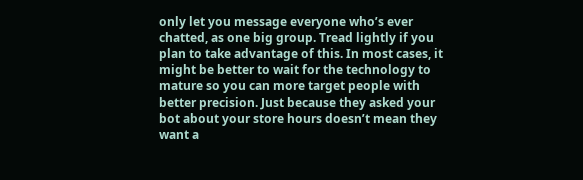only let you message everyone who’s ever chatted, as one big group. Tread lightly if you plan to take advantage of this. In most cases, it might be better to wait for the technology to mature so you can more target people with better precision. Just because they asked your bot about your store hours doesn’t mean they want a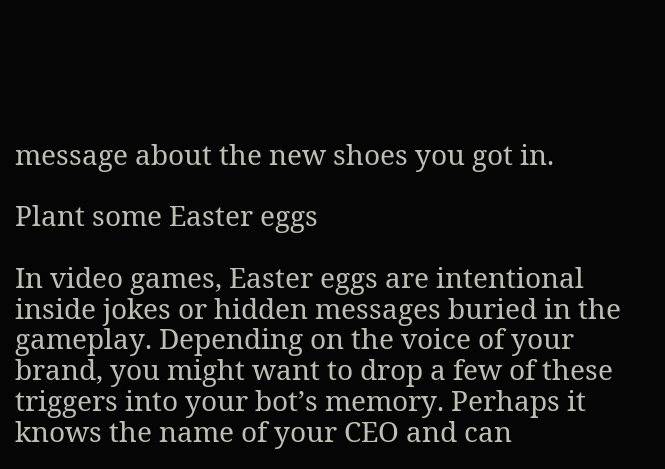message about the new shoes you got in.

Plant some Easter eggs

In video games, Easter eggs are intentional inside jokes or hidden messages buried in the gameplay. Depending on the voice of your brand, you might want to drop a few of these triggers into your bot’s memory. Perhaps it knows the name of your CEO and can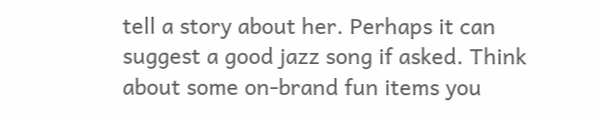tell a story about her. Perhaps it can suggest a good jazz song if asked. Think about some on-brand fun items you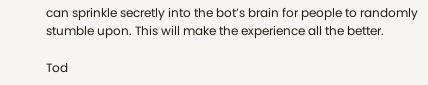can sprinkle secretly into the bot’s brain for people to randomly stumble upon. This will make the experience all the better.

Tod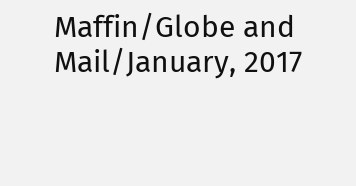Maffin/Globe and Mail/January, 2017